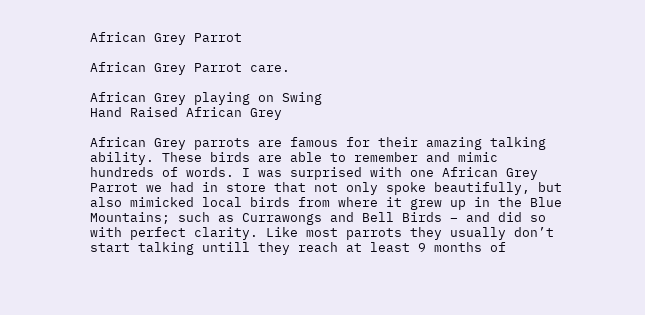African Grey Parrot

African Grey Parrot care.

African Grey playing on Swing
Hand Raised African Grey

African Grey parrots are famous for their amazing talking ability. These birds are able to remember and mimic hundreds of words. I was surprised with one African Grey Parrot we had in store that not only spoke beautifully, but also mimicked local birds from where it grew up in the Blue Mountains; such as Currawongs and Bell Birds – and did so with perfect clarity. Like most parrots they usually don’t start talking untill they reach at least 9 months of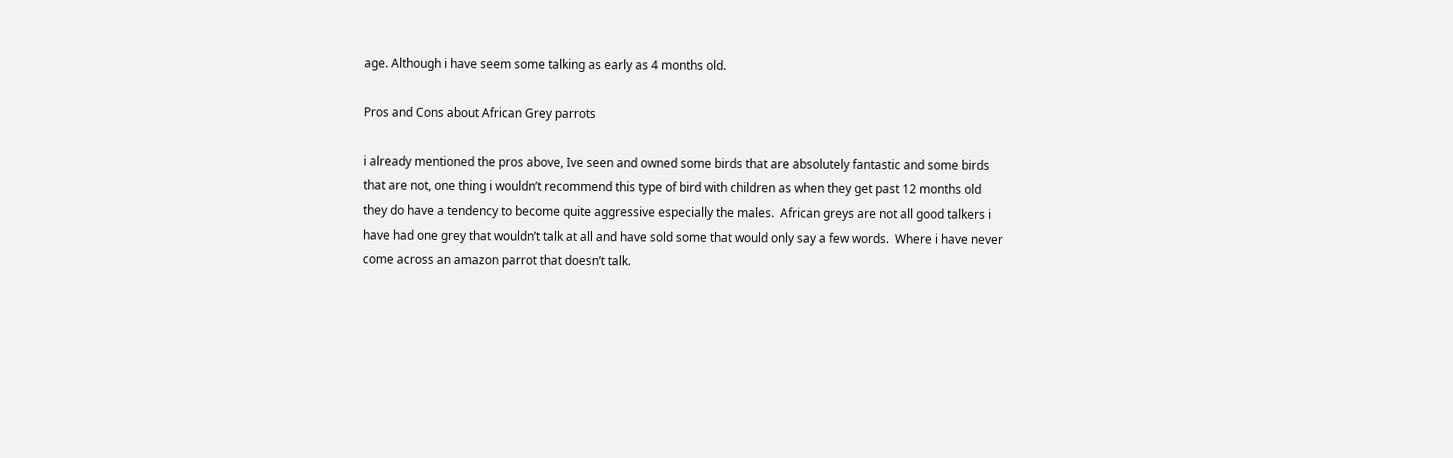age. Although i have seem some talking as early as 4 months old.

Pros and Cons about African Grey parrots

i already mentioned the pros above, Ive seen and owned some birds that are absolutely fantastic and some birds that are not, one thing i wouldn’t recommend this type of bird with children as when they get past 12 months old they do have a tendency to become quite aggressive especially the males.  African greys are not all good talkers i have had one grey that wouldn’t talk at all and have sold some that would only say a few words.  Where i have never come across an amazon parrot that doesn’t talk.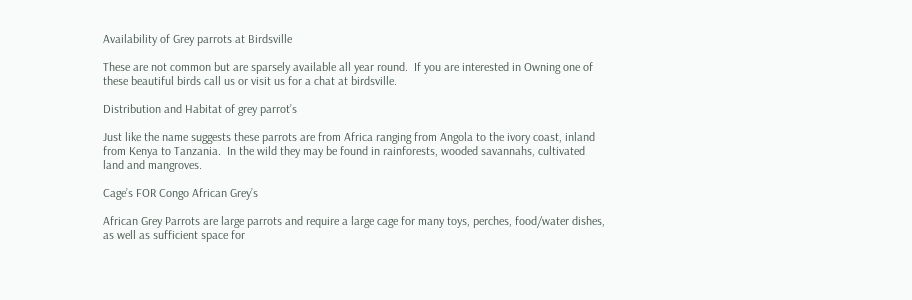Availability of Grey parrots at Birdsville

These are not common but are sparsely available all year round.  If you are interested in Owning one of these beautiful birds call us or visit us for a chat at birdsville.

Distribution and Habitat of grey parrot’s

Just like the name suggests these parrots are from Africa ranging from Angola to the ivory coast, inland from Kenya to Tanzania.  In the wild they may be found in rainforests, wooded savannahs, cultivated land and mangroves.

Cage’s FOR Congo African Grey’s

African Grey Parrots are large parrots and require a large cage for many toys, perches, food/water dishes, as well as sufficient space for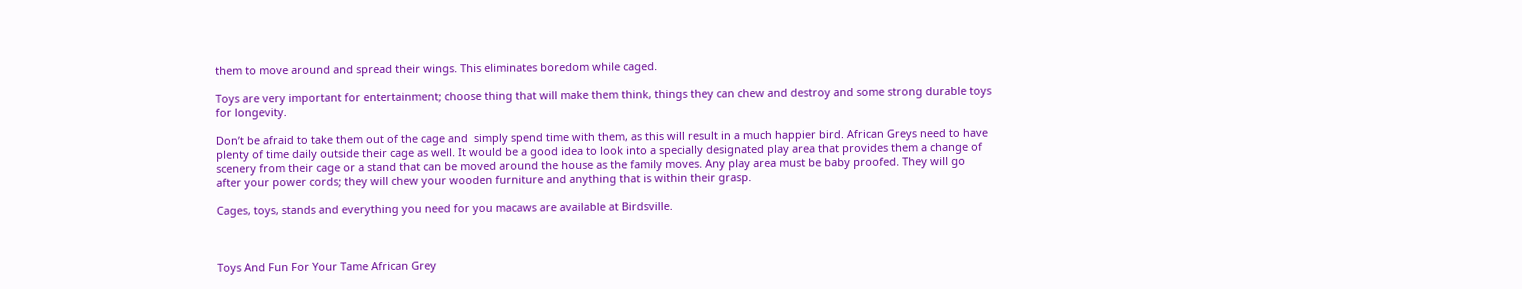them to move around and spread their wings. This eliminates boredom while caged.

Toys are very important for entertainment; choose thing that will make them think, things they can chew and destroy and some strong durable toys for longevity.

Don’t be afraid to take them out of the cage and  simply spend time with them, as this will result in a much happier bird. African Greys need to have plenty of time daily outside their cage as well. It would be a good idea to look into a specially designated play area that provides them a change of scenery from their cage or a stand that can be moved around the house as the family moves. Any play area must be baby proofed. They will go after your power cords; they will chew your wooden furniture and anything that is within their grasp.

Cages, toys, stands and everything you need for you macaws are available at Birdsville.



Toys And Fun For Your Tame African Grey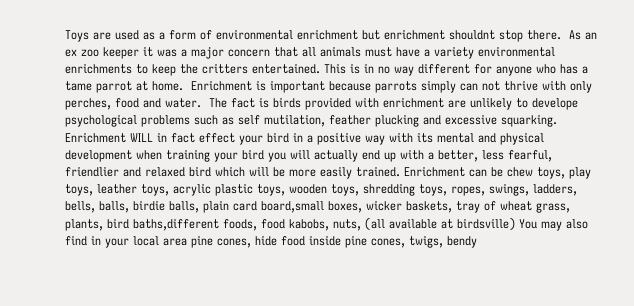Toys are used as a form of environmental enrichment but enrichment shouldnt stop there.  As an ex zoo keeper it was a major concern that all animals must have a variety environmental enrichments to keep the critters entertained. This is in no way different for anyone who has a tame parrot at home.  Enrichment is important because parrots simply can not thrive with only perches, food and water.  The fact is birds provided with enrichment are unlikely to develope psychological problems such as self mutilation, feather plucking and excessive squarking.  Enrichment WILL in fact effect your bird in a positive way with its mental and physical development when training your bird you will actually end up with a better, less fearful, friendlier and relaxed bird which will be more easily trained. Enrichment can be chew toys, play toys, leather toys, acrylic plastic toys, wooden toys, shredding toys, ropes, swings, ladders, bells, balls, birdie balls, plain card board,small boxes, wicker baskets, tray of wheat grass,  plants, bird baths,different foods, food kabobs, nuts, (all available at birdsville) You may also find in your local area pine cones, hide food inside pine cones, twigs, bendy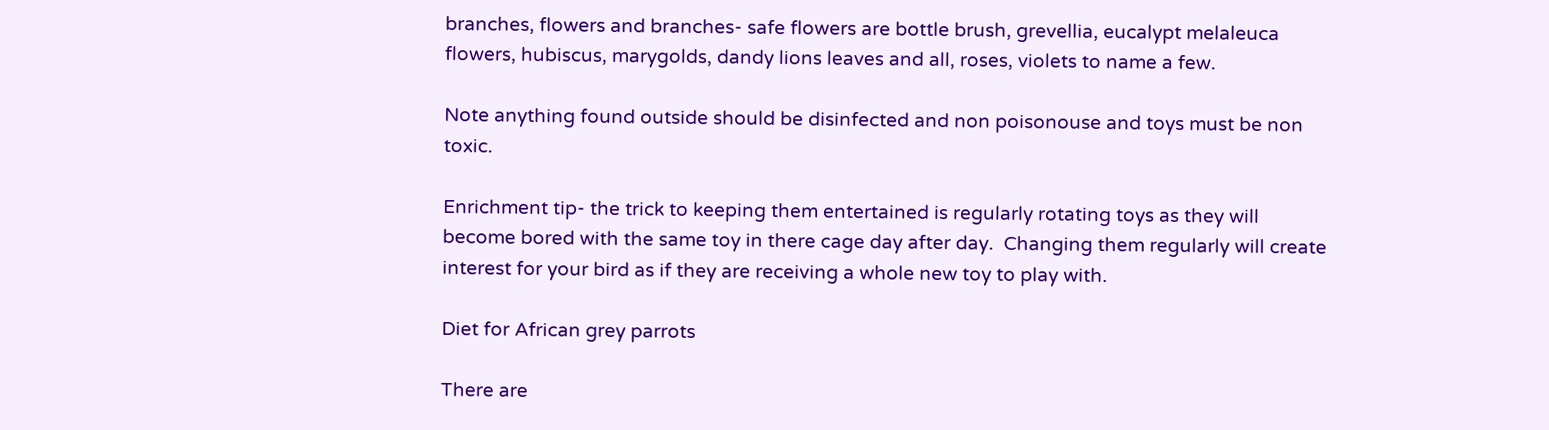branches, flowers and branches- safe flowers are bottle brush, grevellia, eucalypt melaleuca flowers, hubiscus, marygolds, dandy lions leaves and all, roses, violets to name a few.

Note anything found outside should be disinfected and non poisonouse and toys must be non toxic.

Enrichment tip- the trick to keeping them entertained is regularly rotating toys as they will become bored with the same toy in there cage day after day.  Changing them regularly will create interest for your bird as if they are receiving a whole new toy to play with.

Diet for African grey parrots

There are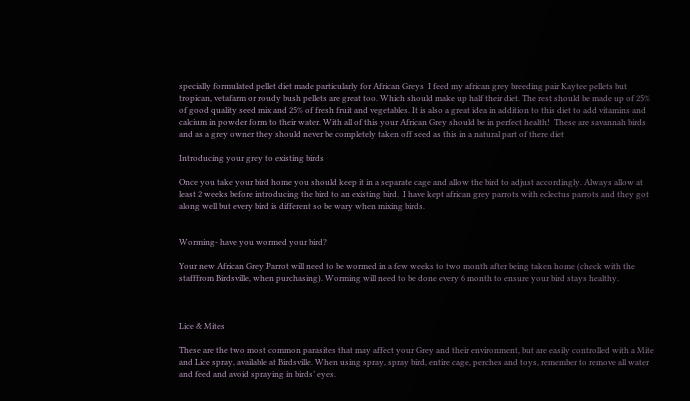specially formulated pellet diet made particularly for African Greys  I feed my african grey breeding pair Kaytee pellets but tropican, vetafarm or roudy bush pellets are great too. Which should make up half their diet. The rest should be made up of 25% of good quality seed mix and 25% of fresh fruit and vegetables. It is also a great idea in addition to this diet to add vitamins and calcium in powder form to their water. With all of this your African Grey should be in perfect health!  These are savannah birds and as a grey owner they should never be completely taken off seed as this in a natural part of there diet

Introducing your grey to existing birds

Once you take your bird home you should keep it in a separate cage and allow the bird to adjust accordingly. Always allow at least 2 weeks before introducing the bird to an existing bird.  I have kept african grey parrots with eclectus parrots and they got along well but every bird is different so be wary when mixing birds.


Worming- have you wormed your bird?

Your new African Grey Parrot will need to be wormed in a few weeks to two month after being taken home (check with the stafffrom Birdsville, when purchasing). Worming will need to be done every 6 month to ensure your bird stays healthy.



Lice & Mites

These are the two most common parasites that may affect your Grey and their environment, but are easily controlled with a Mite and Lice spray, available at Birdsville. When using spray, spray bird, entire cage, perches and toys, remember to remove all water and feed and avoid spraying in birds’ eyes.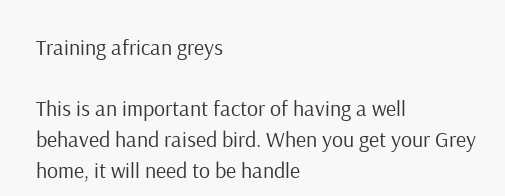Training african greys

This is an important factor of having a well behaved hand raised bird. When you get your Grey home, it will need to be handle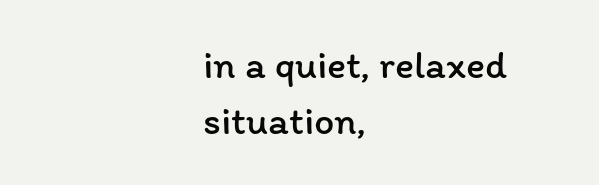in a quiet, relaxed situation,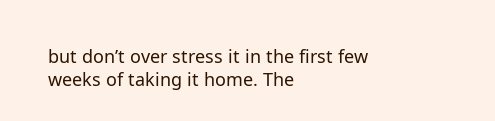but don’t over stress it in the first few weeks of taking it home. The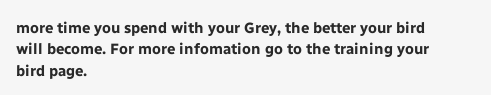more time you spend with your Grey, the better your bird will become. For more infomation go to the training your bird page.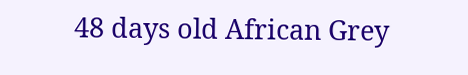48 days old African Grey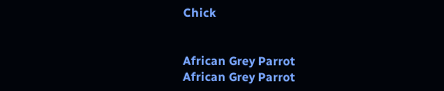Chick


African Grey Parrot
African Grey Parrot